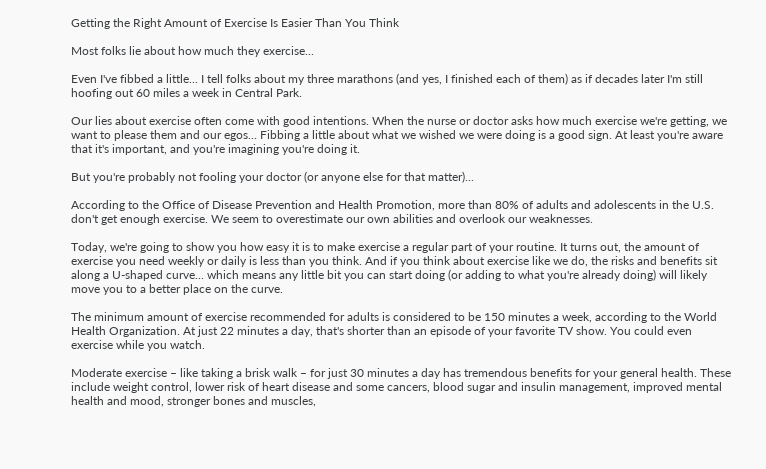Getting the Right Amount of Exercise Is Easier Than You Think

Most folks lie about how much they exercise...

Even I've fibbed a little... I tell folks about my three marathons (and yes, I finished each of them) as if decades later I'm still hoofing out 60 miles a week in Central Park.

Our lies about exercise often come with good intentions. When the nurse or doctor asks how much exercise we're getting, we want to please them and our egos... Fibbing a little about what we wished we were doing is a good sign. At least you're aware that it's important, and you're imagining you're doing it.

But you're probably not fooling your doctor (or anyone else for that matter)...

According to the Office of Disease Prevention and Health Promotion, more than 80% of adults and adolescents in the U.S. don't get enough exercise. We seem to overestimate our own abilities and overlook our weaknesses.

Today, we're going to show you how easy it is to make exercise a regular part of your routine. It turns out, the amount of exercise you need weekly or daily is less than you think. And if you think about exercise like we do, the risks and benefits sit along a U-shaped curve... which means any little bit you can start doing (or adding to what you're already doing) will likely move you to a better place on the curve.

The minimum amount of exercise recommended for adults is considered to be 150 minutes a week, according to the World Health Organization. At just 22 minutes a day, that's shorter than an episode of your favorite TV show. You could even exercise while you watch.

Moderate exercise – like taking a brisk walk – for just 30 minutes a day has tremendous benefits for your general health. These include weight control, lower risk of heart disease and some cancers, blood sugar and insulin management, improved mental health and mood, stronger bones and muscles,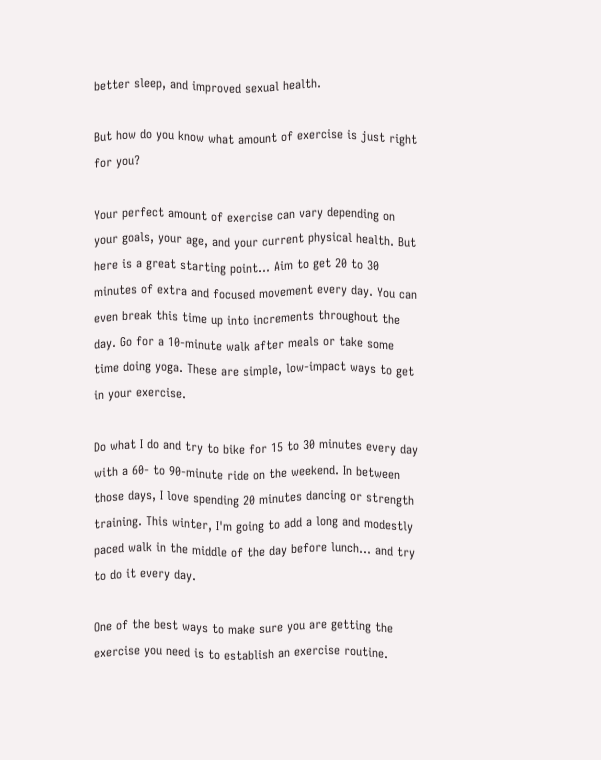better sleep, and improved sexual health.

But how do you know what amount of exercise is just right for you?

Your perfect amount of exercise can vary depending on your goals, your age, and your current physical health. But here is a great starting point... Aim to get 20 to 30 minutes of extra and focused movement every day. You can even break this time up into increments throughout the day. Go for a 10-minute walk after meals or take some time doing yoga. These are simple, low-impact ways to get in your exercise.

Do what I do and try to bike for 15 to 30 minutes every day with a 60- to 90-minute ride on the weekend. In between those days, I love spending 20 minutes dancing or strength training. This winter, I'm going to add a long and modestly paced walk in the middle of the day before lunch... and try to do it every day.

One of the best ways to make sure you are getting the exercise you need is to establish an exercise routine.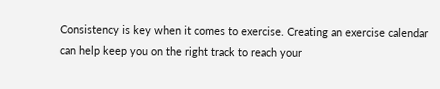Consistency is key when it comes to exercise. Creating an exercise calendar can help keep you on the right track to reach your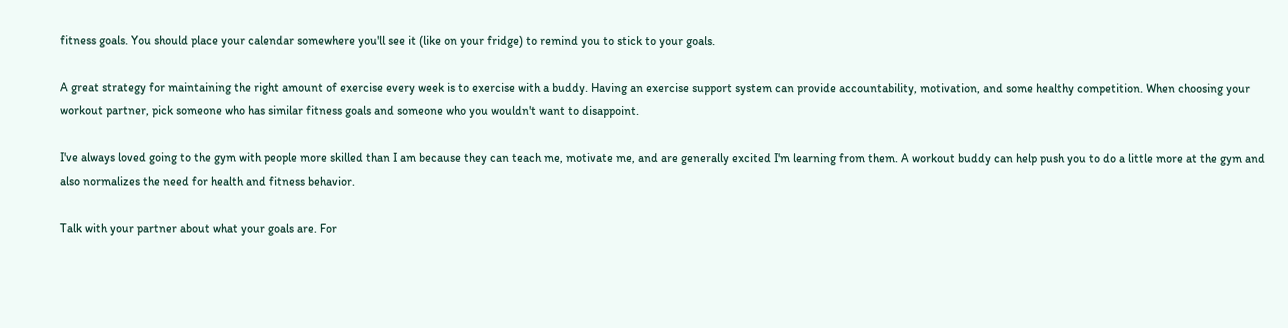fitness goals. You should place your calendar somewhere you'll see it (like on your fridge) to remind you to stick to your goals.

A great strategy for maintaining the right amount of exercise every week is to exercise with a buddy. Having an exercise support system can provide accountability, motivation, and some healthy competition. When choosing your workout partner, pick someone who has similar fitness goals and someone who you wouldn't want to disappoint.

I've always loved going to the gym with people more skilled than I am because they can teach me, motivate me, and are generally excited I'm learning from them. A workout buddy can help push you to do a little more at the gym and also normalizes the need for health and fitness behavior.

Talk with your partner about what your goals are. For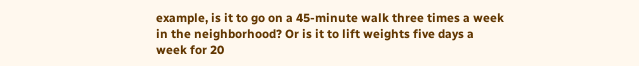example, is it to go on a 45-minute walk three times a week in the neighborhood? Or is it to lift weights five days a week for 20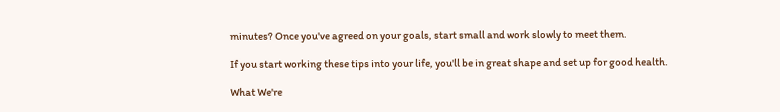minutes? Once you've agreed on your goals, start small and work slowly to meet them.

If you start working these tips into your life, you'll be in great shape and set up for good health.

What We're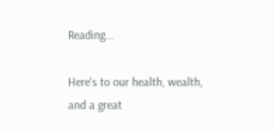Reading...

Here's to our health, wealth, and a great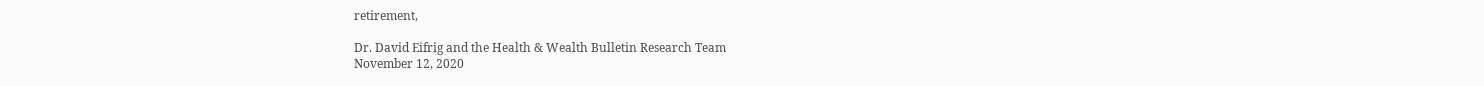retirement,

Dr. David Eifrig and the Health & Wealth Bulletin Research Team
November 12, 2020